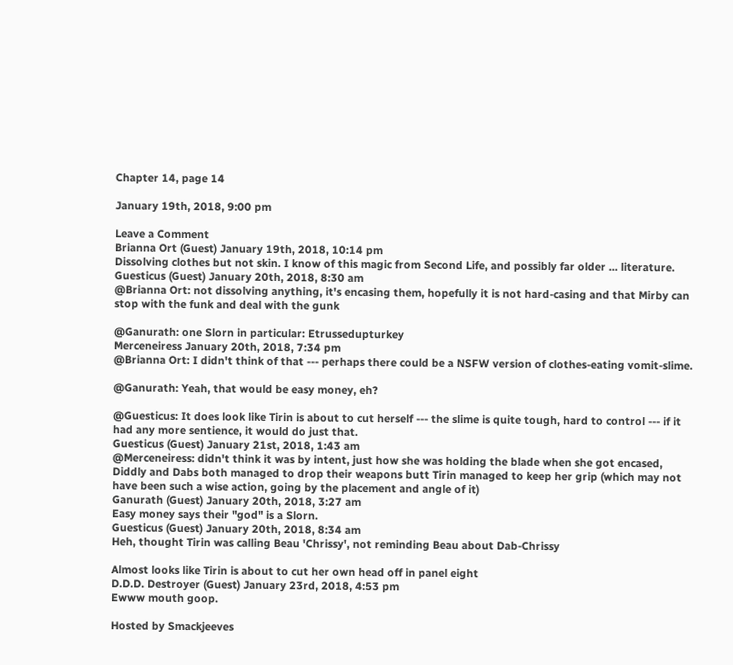Chapter 14, page 14

January 19th, 2018, 9:00 pm

Leave a Comment
Brianna Ort (Guest) January 19th, 2018, 10:14 pm
Dissolving clothes but not skin. I know of this magic from Second Life, and possibly far older ... literature.
Guesticus (Guest) January 20th, 2018, 8:30 am
@Brianna Ort: not dissolving anything, it's encasing them, hopefully it is not hard-casing and that Mirby can stop with the funk and deal with the gunk

@Ganurath: one Slorn in particular: Etrussedupturkey
Merceneiress January 20th, 2018, 7:34 pm
@Brianna Ort: I didn't think of that --- perhaps there could be a NSFW version of clothes-eating vomit-slime.

@Ganurath: Yeah, that would be easy money, eh?

@Guesticus: It does look like Tirin is about to cut herself --- the slime is quite tough, hard to control --- if it had any more sentience, it would do just that.
Guesticus (Guest) January 21st, 2018, 1:43 am
@Merceneiress: didn't think it was by intent, just how she was holding the blade when she got encased, Diddly and Dabs both managed to drop their weapons butt Tirin managed to keep her grip (which may not have been such a wise action, going by the placement and angle of it)
Ganurath (Guest) January 20th, 2018, 3:27 am
Easy money says their "god" is a Slorn.
Guesticus (Guest) January 20th, 2018, 8:34 am
Heh, thought Tirin was calling Beau 'Chrissy', not reminding Beau about Dab-Chrissy

Almost looks like Tirin is about to cut her own head off in panel eight
D.D.D. Destroyer (Guest) January 23rd, 2018, 4:53 pm
Ewww mouth goop.

Hosted by Smackjeeves